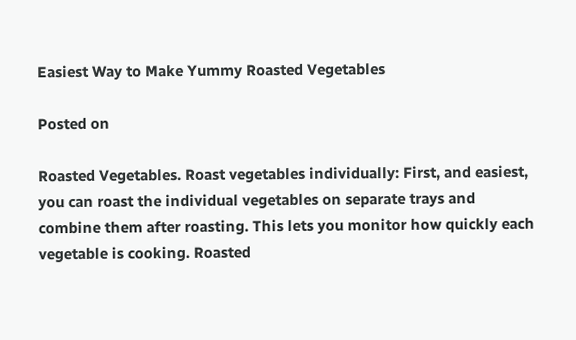Easiest Way to Make Yummy Roasted Vegetables

Posted on

Roasted Vegetables. Roast vegetables individually: First, and easiest, you can roast the individual vegetables on separate trays and combine them after roasting. This lets you monitor how quickly each vegetable is cooking. Roasted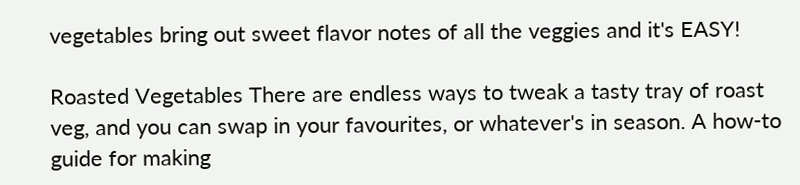vegetables bring out sweet flavor notes of all the veggies and it's EASY!

Roasted Vegetables There are endless ways to tweak a tasty tray of roast veg, and you can swap in your favourites, or whatever's in season. A how-to guide for making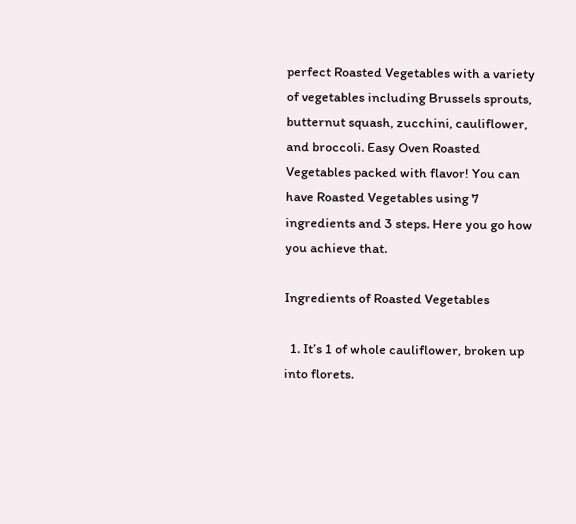perfect Roasted Vegetables with a variety of vegetables including Brussels sprouts, butternut squash, zucchini, cauliflower, and broccoli. Easy Oven Roasted Vegetables packed with flavor! You can have Roasted Vegetables using 7 ingredients and 3 steps. Here you go how you achieve that.

Ingredients of Roasted Vegetables

  1. It’s 1 of whole cauliflower, broken up into florets.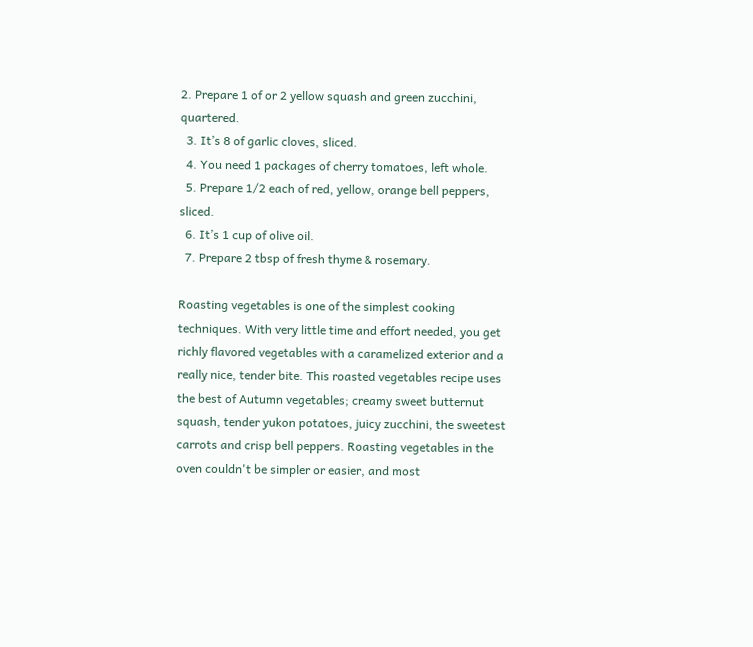2. Prepare 1 of or 2 yellow squash and green zucchini, quartered.
  3. It’s 8 of garlic cloves, sliced.
  4. You need 1 packages of cherry tomatoes, left whole.
  5. Prepare 1/2 each of red, yellow, orange bell peppers, sliced.
  6. It’s 1 cup of olive oil.
  7. Prepare 2 tbsp of fresh thyme & rosemary.

Roasting vegetables is one of the simplest cooking techniques. With very little time and effort needed, you get richly flavored vegetables with a caramelized exterior and a really nice, tender bite. This roasted vegetables recipe uses the best of Autumn vegetables; creamy sweet butternut squash, tender yukon potatoes, juicy zucchini, the sweetest carrots and crisp bell peppers. Roasting vegetables in the oven couldn't be simpler or easier, and most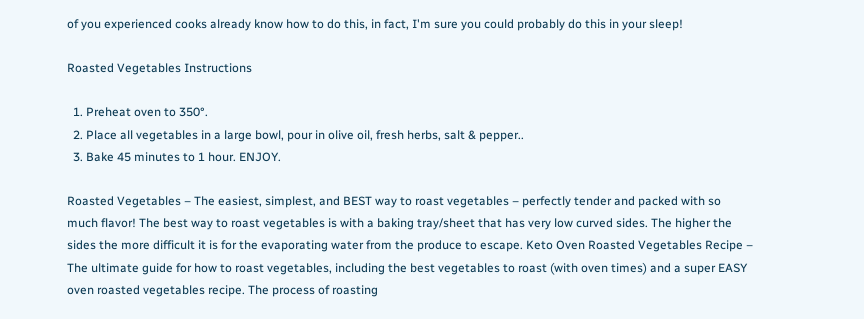of you experienced cooks already know how to do this, in fact, I'm sure you could probably do this in your sleep!

Roasted Vegetables Instructions

  1. Preheat oven to 350°.
  2. Place all vegetables in a large bowl, pour in olive oil, fresh herbs, salt & pepper..
  3. Bake 45 minutes to 1 hour. ENJOY.

Roasted Vegetables – The easiest, simplest, and BEST way to roast vegetables – perfectly tender and packed with so much flavor! The best way to roast vegetables is with a baking tray/sheet that has very low curved sides. The higher the sides the more difficult it is for the evaporating water from the produce to escape. Keto Oven Roasted Vegetables Recipe – The ultimate guide for how to roast vegetables, including the best vegetables to roast (with oven times) and a super EASY oven roasted vegetables recipe. The process of roasting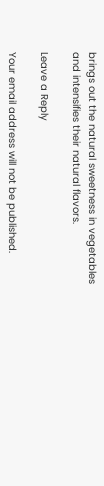brings out the natural sweetness in vegetables and intensifies their natural flavors.

Leave a Reply

Your email address will not be published.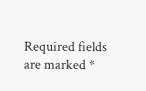Required fields are marked *